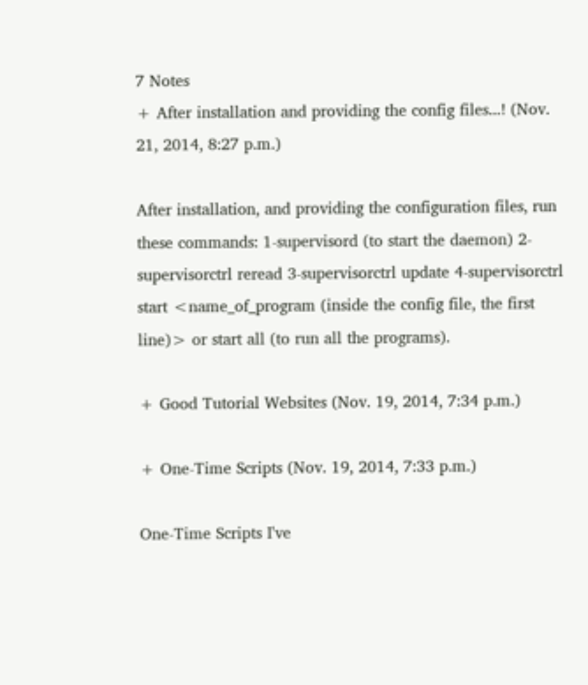7 Notes
+ After installation and providing the config files...! (Nov. 21, 2014, 8:27 p.m.)

After installation, and providing the configuration files, run these commands: 1-supervisord (to start the daemon) 2-supervisorctrl reread 3-supervisorctrl update 4-supervisorctrl start <name_of_program (inside the config file, the first line)> or start all (to run all the programs).

+ Good Tutorial Websites (Nov. 19, 2014, 7:34 p.m.)

+ One-Time Scripts (Nov. 19, 2014, 7:33 p.m.)

One-Time Scripts I've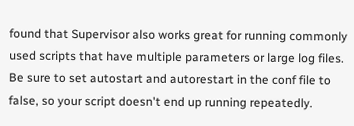found that Supervisor also works great for running commonly used scripts that have multiple parameters or large log files. Be sure to set autostart and autorestart in the conf file to false, so your script doesn't end up running repeatedly.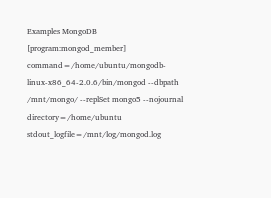Examples MongoDB [program:mongod_member] command=/home/ubuntu/mongodb-linux-x86_64-2.0.6/bin/mongod --dbpath /mnt/mongo/ --replSet mongo5 --nojournal directory=/home/ubuntu stdout_logfile=/mnt/log/mongod.log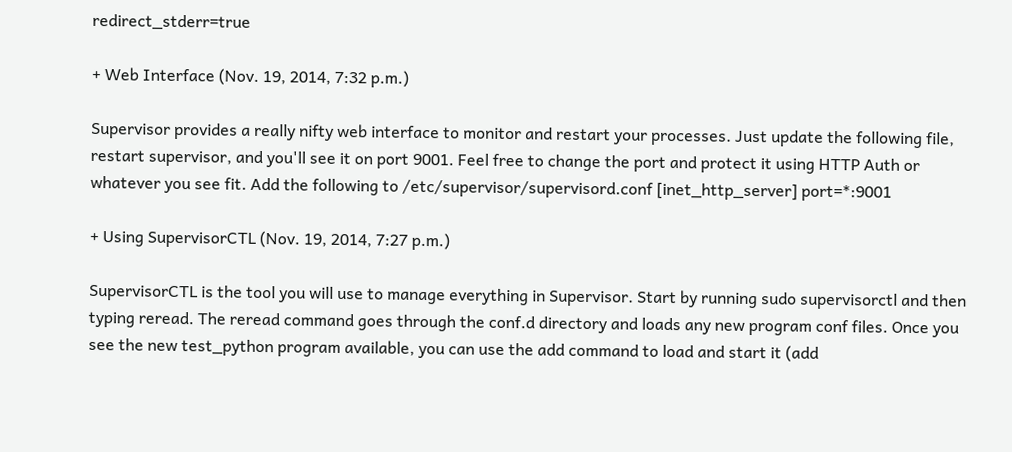redirect_stderr=true

+ Web Interface (Nov. 19, 2014, 7:32 p.m.)

Supervisor provides a really nifty web interface to monitor and restart your processes. Just update the following file, restart supervisor, and you'll see it on port 9001. Feel free to change the port and protect it using HTTP Auth or whatever you see fit. Add the following to /etc/supervisor/supervisord.conf [inet_http_server] port=*:9001

+ Using SupervisorCTL (Nov. 19, 2014, 7:27 p.m.)

SupervisorCTL is the tool you will use to manage everything in Supervisor. Start by running sudo supervisorctl and then typing reread. The reread command goes through the conf.d directory and loads any new program conf files. Once you see the new test_python program available, you can use the add command to load and start it (add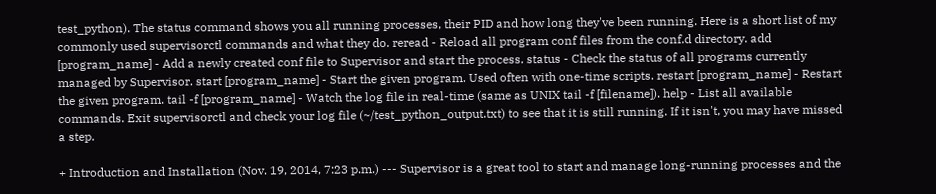test_python). The status command shows you all running processes, their PID and how long they've been running. Here is a short list of my commonly used supervisorctl commands and what they do. reread - Reload all program conf files from the conf.d directory. add [program_name] - Add a newly created conf file to Supervisor and start the process. status - Check the status of all programs currently managed by Supervisor. start [program_name] - Start the given program. Used often with one-time scripts. restart [program_name] - Restart the given program. tail -f [program_name] - Watch the log file in real-time (same as UNIX tail -f [filename]). help - List all available commands. Exit supervisorctl and check your log file (~/test_python_output.txt) to see that it is still running. If it isn't, you may have missed a step.

+ Introduction and Installation (Nov. 19, 2014, 7:23 p.m.) --- Supervisor is a great tool to start and manage long-running processes and the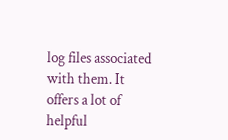log files associated with them. It offers a lot of helpful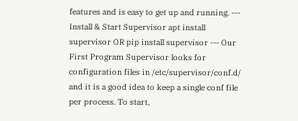features and is easy to get up and running. --- Install & Start Supervisor apt install supervisor OR pip install supervisor --- Our First Program Supervisor looks for configuration files in /etc/supervisor/conf.d/ and it is a good idea to keep a single conf file per process. To start,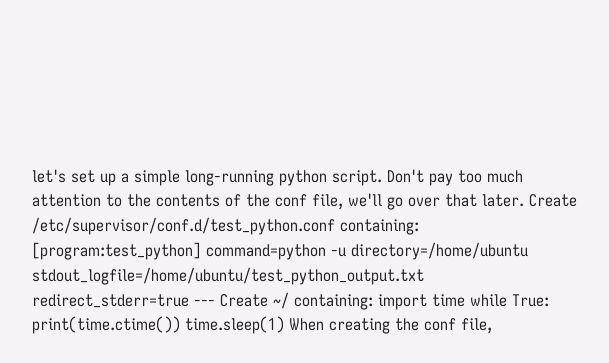let's set up a simple long-running python script. Don't pay too much attention to the contents of the conf file, we'll go over that later. Create /etc/supervisor/conf.d/test_python.conf containing: [program:test_python] command=python -u directory=/home/ubuntu stdout_logfile=/home/ubuntu/test_python_output.txt redirect_stderr=true --- Create ~/ containing: import time while True: print(time.ctime()) time.sleep(1) When creating the conf file,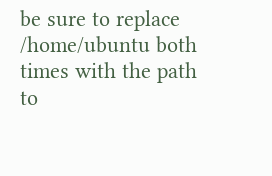be sure to replace /home/ubuntu both times with the path to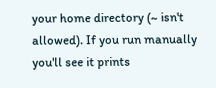your home directory (~ isn't allowed). If you run manually you'll see it prints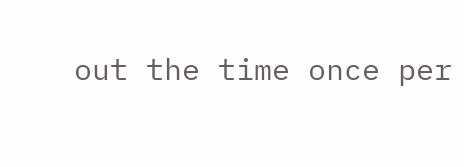out the time once per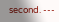second. ---